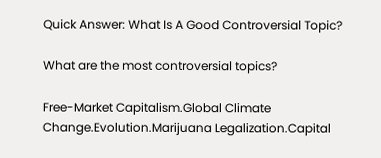Quick Answer: What Is A Good Controversial Topic?

What are the most controversial topics?

Free-Market Capitalism.Global Climate Change.Evolution.Marijuana Legalization.Capital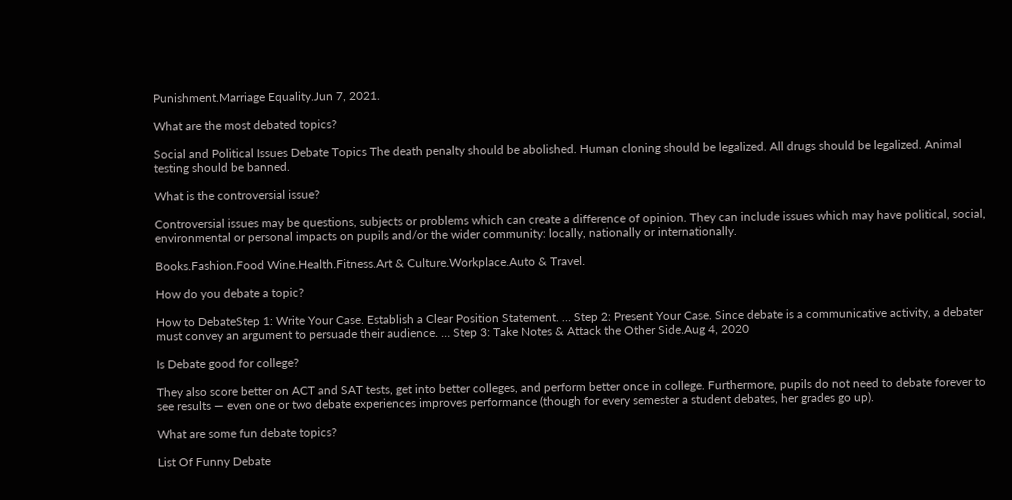Punishment.Marriage Equality.Jun 7, 2021.

What are the most debated topics?

Social and Political Issues Debate Topics The death penalty should be abolished. Human cloning should be legalized. All drugs should be legalized. Animal testing should be banned.

What is the controversial issue?

Controversial issues may be questions, subjects or problems which can create a difference of opinion. They can include issues which may have political, social, environmental or personal impacts on pupils and/or the wider community: locally, nationally or internationally.

Books.Fashion.Food Wine.Health.Fitness.Art & Culture.Workplace.Auto & Travel.

How do you debate a topic?

How to DebateStep 1: Write Your Case. Establish a Clear Position Statement. … Step 2: Present Your Case. Since debate is a communicative activity, a debater must convey an argument to persuade their audience. … Step 3: Take Notes & Attack the Other Side.Aug 4, 2020

Is Debate good for college?

They also score better on ACT and SAT tests, get into better colleges, and perform better once in college. Furthermore, pupils do not need to debate forever to see results — even one or two debate experiences improves performance (though for every semester a student debates, her grades go up).

What are some fun debate topics?

List Of Funny Debate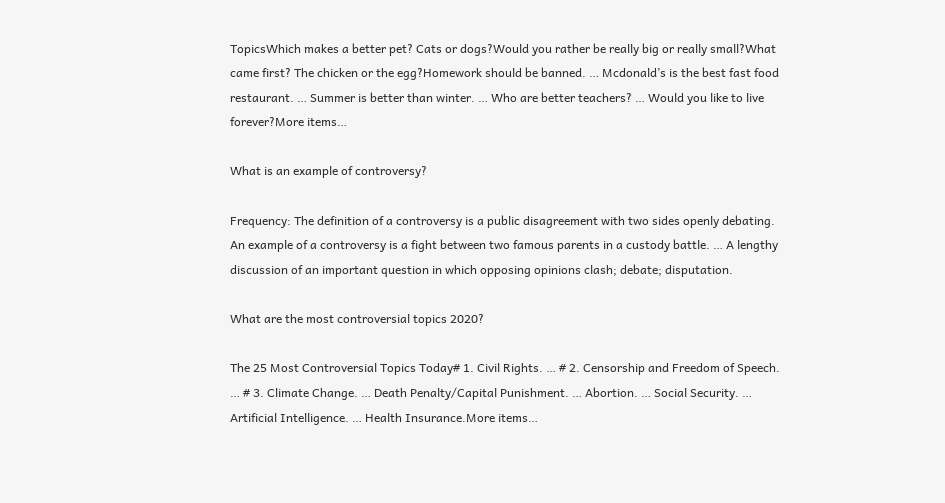TopicsWhich makes a better pet? Cats or dogs?Would you rather be really big or really small?What came first? The chicken or the egg?Homework should be banned. … Mcdonald’s is the best fast food restaurant. … Summer is better than winter. … Who are better teachers? … Would you like to live forever?More items…

What is an example of controversy?

Frequency: The definition of a controversy is a public disagreement with two sides openly debating. An example of a controversy is a fight between two famous parents in a custody battle. … A lengthy discussion of an important question in which opposing opinions clash; debate; disputation.

What are the most controversial topics 2020?

The 25 Most Controversial Topics Today# 1. Civil Rights. … # 2. Censorship and Freedom of Speech. … # 3. Climate Change. … Death Penalty/Capital Punishment. … Abortion. … Social Security. … Artificial Intelligence. … Health Insurance.More items…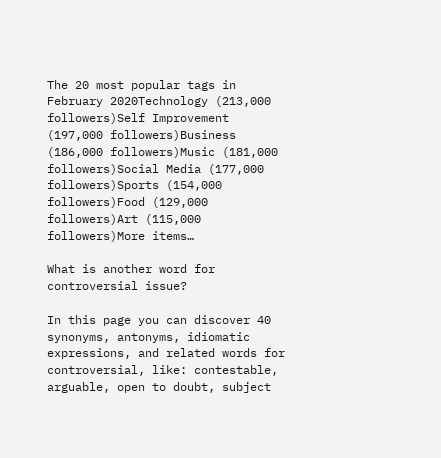The 20 most popular tags in February 2020Technology (213,000 followers)Self Improvement (197,000 followers)Business (186,000 followers)Music (181,000 followers)Social Media (177,000 followers)Sports (154,000 followers)Food (129,000 followers)Art (115,000 followers)More items…

What is another word for controversial issue?

In this page you can discover 40 synonyms, antonyms, idiomatic expressions, and related words for controversial, like: contestable, arguable, open to doubt, subject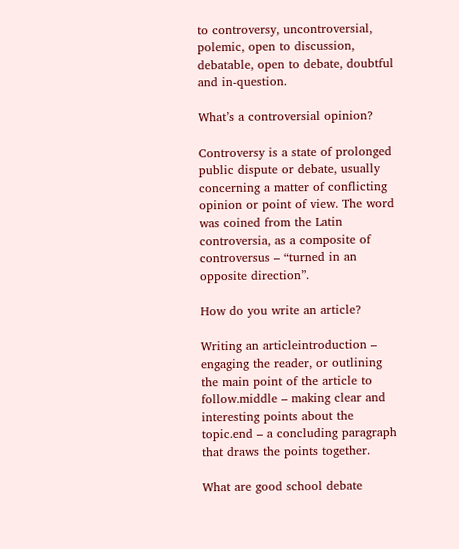to controversy, uncontroversial, polemic, open to discussion, debatable, open to debate, doubtful and in-question.

What’s a controversial opinion?

Controversy is a state of prolonged public dispute or debate, usually concerning a matter of conflicting opinion or point of view. The word was coined from the Latin controversia, as a composite of controversus – “turned in an opposite direction”.

How do you write an article?

Writing an articleintroduction – engaging the reader, or outlining the main point of the article to follow.middle – making clear and interesting points about the topic.end – a concluding paragraph that draws the points together.

What are good school debate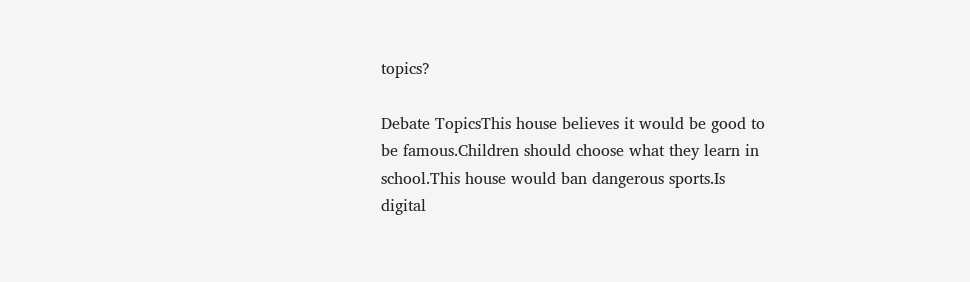topics?

Debate TopicsThis house believes it would be good to be famous.Children should choose what they learn in school.This house would ban dangerous sports.Is digital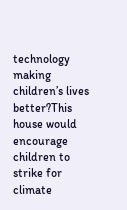technology making children’s lives better?This house would encourage children to strike for climate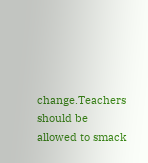change.Teachers should be allowed to smack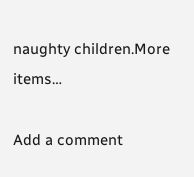naughty children.More items…

Add a comment